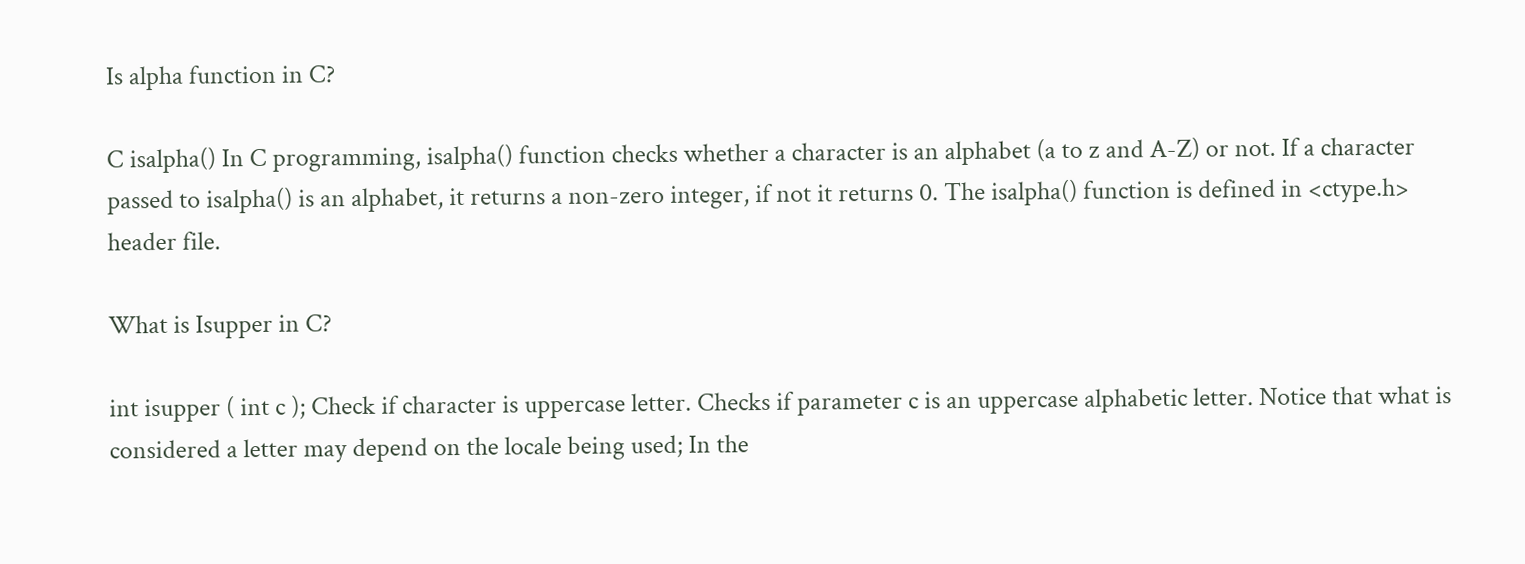Is alpha function in C?

C isalpha() In C programming, isalpha() function checks whether a character is an alphabet (a to z and A-Z) or not. If a character passed to isalpha() is an alphabet, it returns a non-zero integer, if not it returns 0. The isalpha() function is defined in <ctype.h> header file.

What is Isupper in C?

int isupper ( int c ); Check if character is uppercase letter. Checks if parameter c is an uppercase alphabetic letter. Notice that what is considered a letter may depend on the locale being used; In the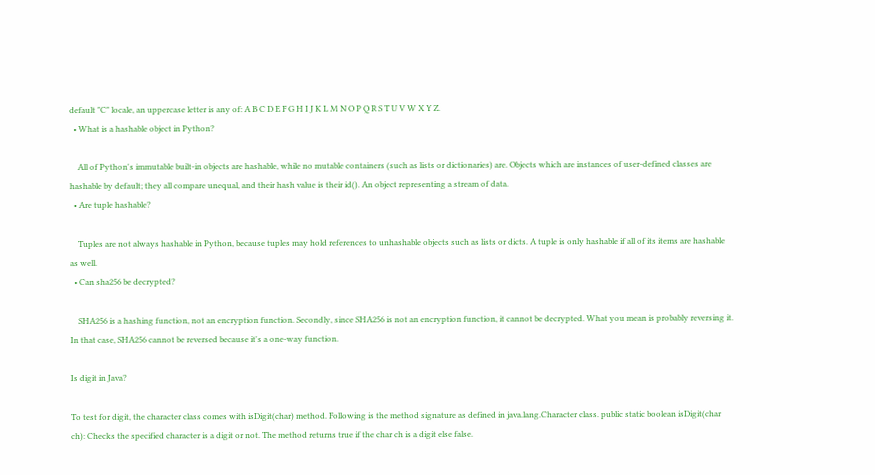default "C" locale, an uppercase letter is any of: A B C D E F G H I J K L M N O P Q R S T U V W X Y Z.
  • What is a hashable object in Python?

    All of Python's immutable built-in objects are hashable, while no mutable containers (such as lists or dictionaries) are. Objects which are instances of user-defined classes are hashable by default; they all compare unequal, and their hash value is their id(). An object representing a stream of data.
  • Are tuple hashable?

    Tuples are not always hashable in Python, because tuples may hold references to unhashable objects such as lists or dicts. A tuple is only hashable if all of its items are hashable as well.
  • Can sha256 be decrypted?

    SHA256 is a hashing function, not an encryption function. Secondly, since SHA256 is not an encryption function, it cannot be decrypted. What you mean is probably reversing it. In that case, SHA256 cannot be reversed because it's a one-way function.

Is digit in Java?

To test for digit, the character class comes with isDigit(char) method. Following is the method signature as defined in java.lang.Character class. public static boolean isDigit(char ch): Checks the specified character is a digit or not. The method returns true if the char ch is a digit else false.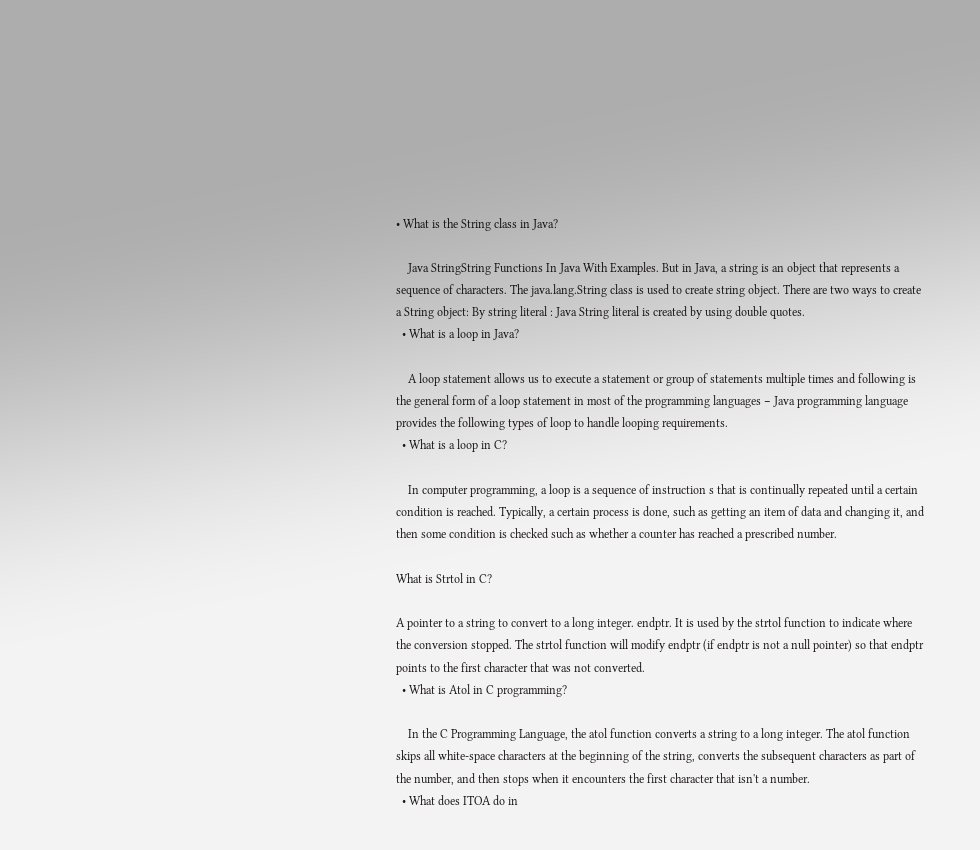• What is the String class in Java?

    Java StringString Functions In Java With Examples. But in Java, a string is an object that represents a sequence of characters. The java.lang.String class is used to create string object. There are two ways to create a String object: By string literal : Java String literal is created by using double quotes.
  • What is a loop in Java?

    A loop statement allows us to execute a statement or group of statements multiple times and following is the general form of a loop statement in most of the programming languages − Java programming language provides the following types of loop to handle looping requirements.
  • What is a loop in C?

    In computer programming, a loop is a sequence of instruction s that is continually repeated until a certain condition is reached. Typically, a certain process is done, such as getting an item of data and changing it, and then some condition is checked such as whether a counter has reached a prescribed number.

What is Strtol in C?

A pointer to a string to convert to a long integer. endptr. It is used by the strtol function to indicate where the conversion stopped. The strtol function will modify endptr (if endptr is not a null pointer) so that endptr points to the first character that was not converted.
  • What is Atol in C programming?

    In the C Programming Language, the atol function converts a string to a long integer. The atol function skips all white-space characters at the beginning of the string, converts the subsequent characters as part of the number, and then stops when it encounters the first character that isn't a number.
  • What does ITOA do in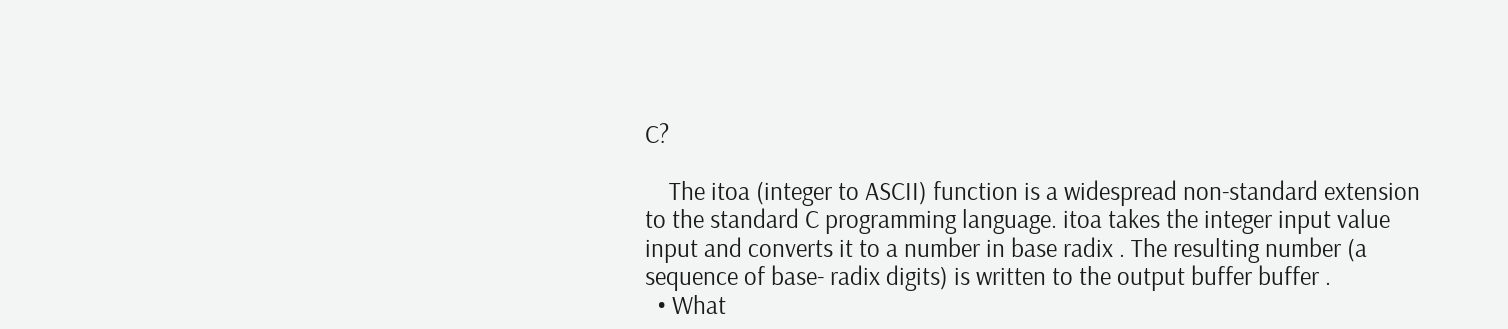C?

    The itoa (integer to ASCII) function is a widespread non-standard extension to the standard C programming language. itoa takes the integer input value input and converts it to a number in base radix . The resulting number (a sequence of base- radix digits) is written to the output buffer buffer .
  • What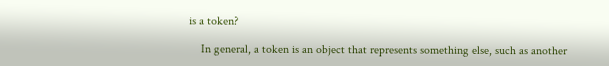is a token?

    In general, a token is an object that represents something else, such as another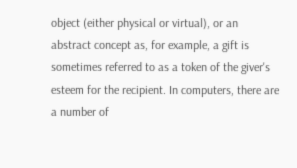object (either physical or virtual), or an abstract concept as, for example, a gift is sometimes referred to as a token of the giver's esteem for the recipient. In computers, there are a number of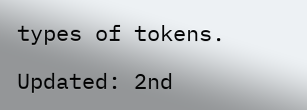types of tokens.

Updated: 2nd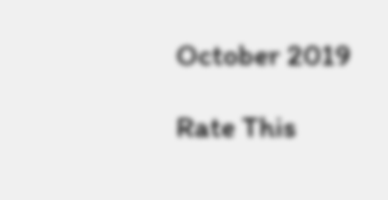October 2019

Rate This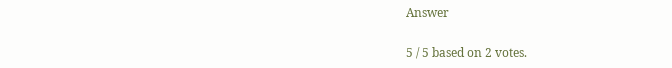Answer

5 / 5 based on 2 votes.